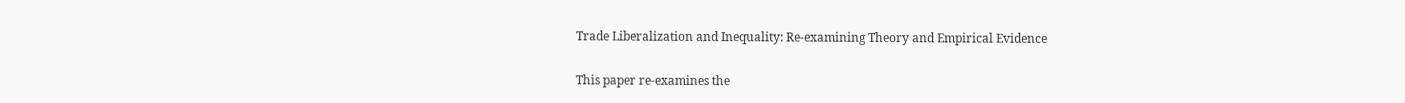Trade Liberalization and Inequality: Re-examining Theory and Empirical Evidence

This paper re-examines the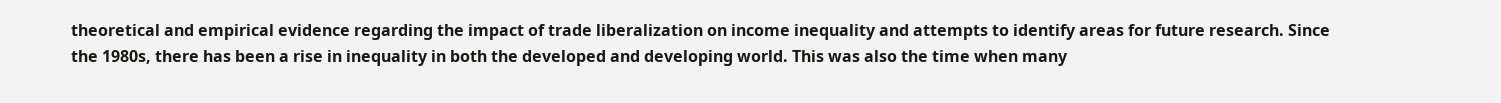theoretical and empirical evidence regarding the impact of trade liberalization on income inequality and attempts to identify areas for future research. Since the 1980s, there has been a rise in inequality in both the developed and developing world. This was also the time when many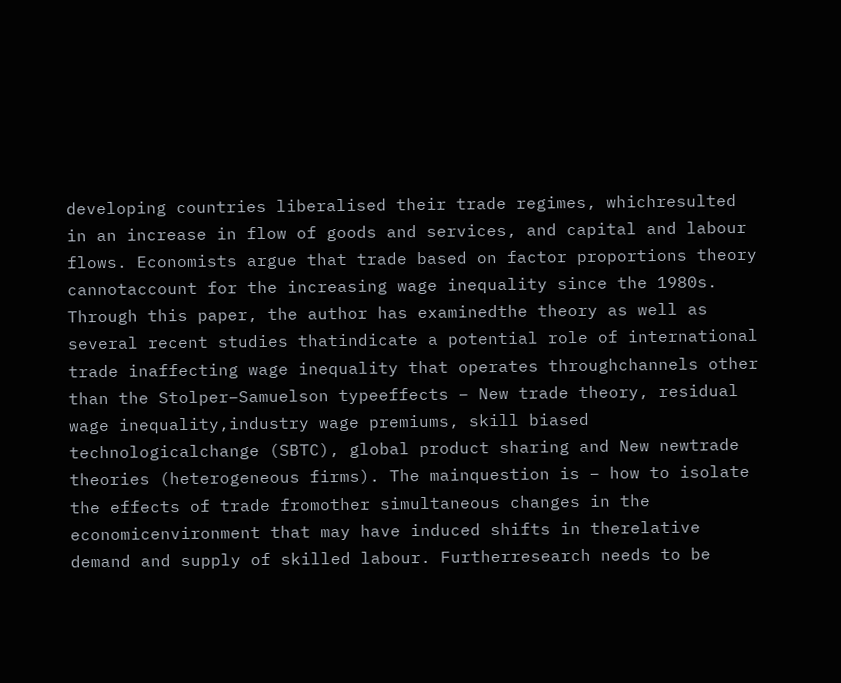developing countries liberalised their trade regimes, whichresulted in an increase in flow of goods and services, and capital and labour flows. Economists argue that trade based on factor proportions theory cannotaccount for the increasing wage inequality since the 1980s. Through this paper, the author has examinedthe theory as well as several recent studies thatindicate a potential role of international trade inaffecting wage inequality that operates throughchannels other than the Stolper–Samuelson typeeffects – New trade theory, residual wage inequality,industry wage premiums, skill biased technologicalchange (SBTC), global product sharing and New newtrade theories (heterogeneous firms). The mainquestion is – how to isolate the effects of trade fromother simultaneous changes in the economicenvironment that may have induced shifts in therelative demand and supply of skilled labour. Furtherresearch needs to be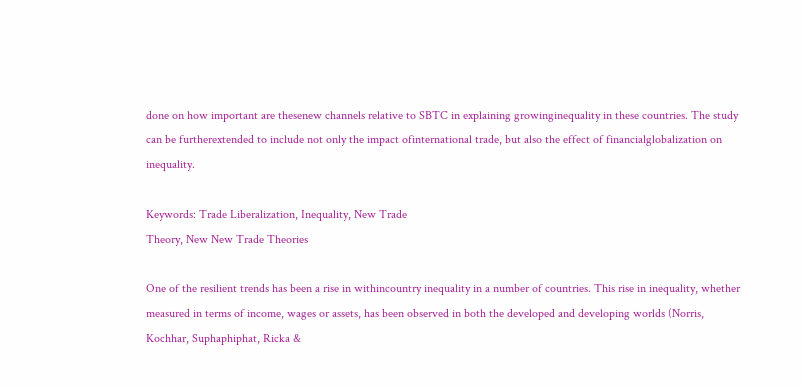done on how important are thesenew channels relative to SBTC in explaining growinginequality in these countries. The study can be furtherextended to include not only the impact ofinternational trade, but also the effect of financialglobalization on inequality.

Keywords: Trade Liberalization, Inequality, New Trade
Theory, New New Trade Theories

One of the resilient trends has been a rise in withincountry inequality in a number of countries. This rise in inequality, whether measured in terms of income, wages or assets, has been observed in both the developed and developing worlds (Norris, Kochhar, Suphaphiphat, Ricka &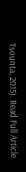Tsounta, 2015). Read Full Article